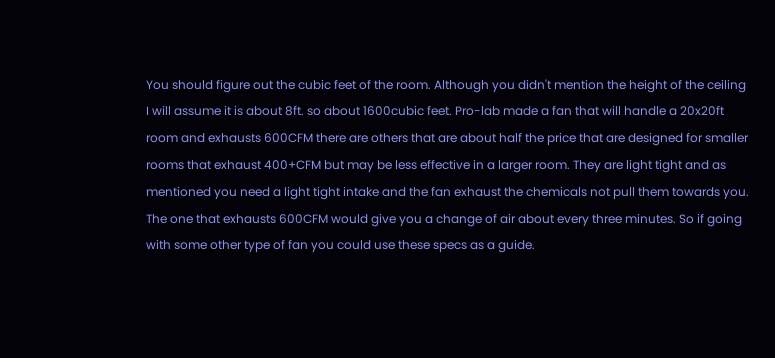You should figure out the cubic feet of the room. Although you didn't mention the height of the ceiling I will assume it is about 8ft. so about 1600cubic feet. Pro-lab made a fan that will handle a 20x20ft room and exhausts 600CFM there are others that are about half the price that are designed for smaller rooms that exhaust 400+CFM but may be less effective in a larger room. They are light tight and as mentioned you need a light tight intake and the fan exhaust the chemicals not pull them towards you. The one that exhausts 600CFM would give you a change of air about every three minutes. So if going with some other type of fan you could use these specs as a guide.